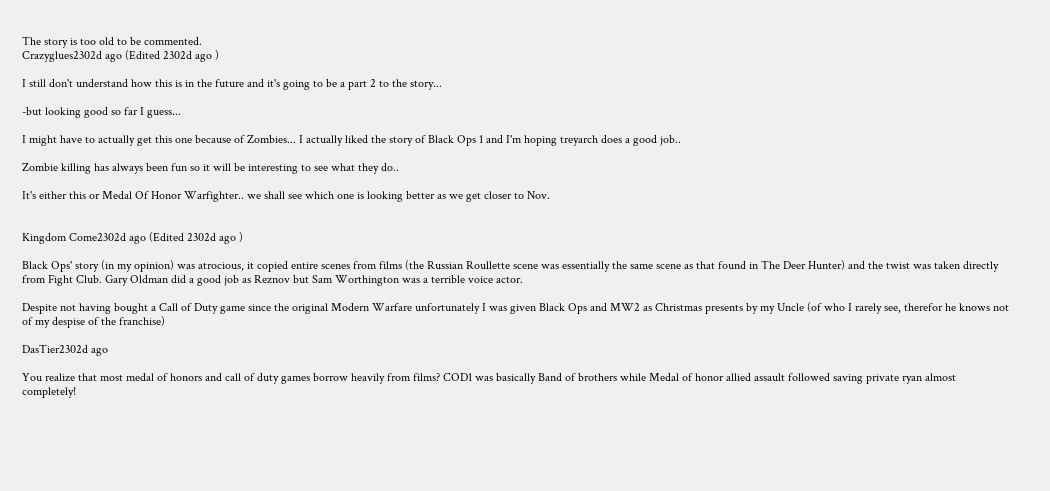The story is too old to be commented.
Crazyglues2302d ago (Edited 2302d ago )

I still don't understand how this is in the future and it's going to be a part 2 to the story...

-but looking good so far I guess...

I might have to actually get this one because of Zombies... I actually liked the story of Black Ops 1 and I'm hoping treyarch does a good job..

Zombie killing has always been fun so it will be interesting to see what they do..

It's either this or Medal Of Honor Warfighter.. we shall see which one is looking better as we get closer to Nov.


Kingdom Come2302d ago (Edited 2302d ago )

Black Ops' story (in my opinion) was atrocious, it copied entire scenes from films (the Russian Roullette scene was essentially the same scene as that found in The Deer Hunter) and the twist was taken directly from Fight Club. Gary Oldman did a good job as Reznov but Sam Worthington was a terrible voice actor.

Despite not having bought a Call of Duty game since the original Modern Warfare unfortunately I was given Black Ops and MW2 as Christmas presents by my Uncle (of who I rarely see, therefor he knows not of my despise of the franchise)

DasTier2302d ago

You realize that most medal of honors and call of duty games borrow heavily from films? COD1 was basically Band of brothers while Medal of honor allied assault followed saving private ryan almost completely!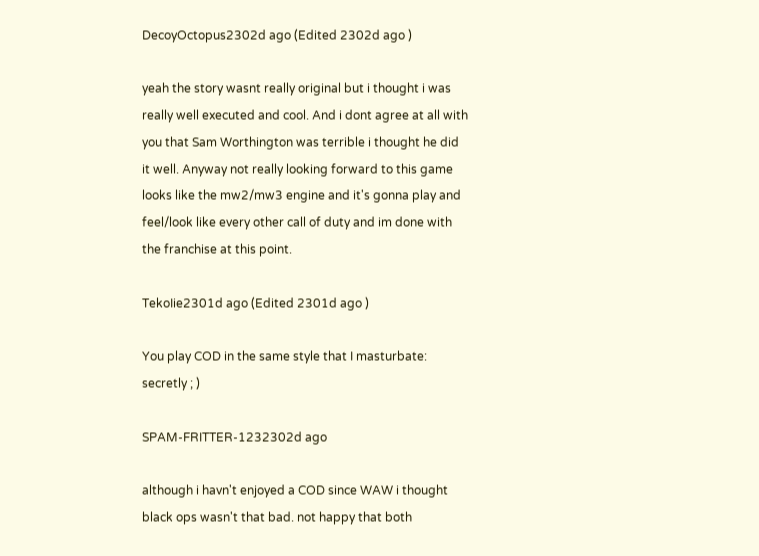DecoyOctopus2302d ago (Edited 2302d ago )

yeah the story wasnt really original but i thought i was really well executed and cool. And i dont agree at all with you that Sam Worthington was terrible i thought he did it well. Anyway not really looking forward to this game looks like the mw2/mw3 engine and it's gonna play and feel/look like every other call of duty and im done with the franchise at this point.

TekoIie2301d ago (Edited 2301d ago )

You play COD in the same style that I masturbate: secretly ; )

SPAM-FRITTER-1232302d ago

although i havn't enjoyed a COD since WAW i thought black ops wasn't that bad. not happy that both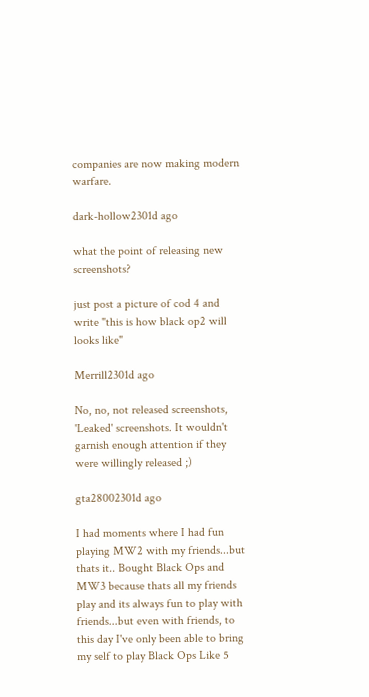companies are now making modern warfare.

dark-hollow2301d ago

what the point of releasing new screenshots?

just post a picture of cod 4 and write "this is how black op2 will looks like"

Merrill2301d ago

No, no, not released screenshots, 'Leaked' screenshots. It wouldn't garnish enough attention if they were willingly released ;)

gta28002301d ago

I had moments where I had fun playing MW2 with my friends...but thats it.. Bought Black Ops and MW3 because thats all my friends play and its always fun to play with friends...but even with friends, to this day I've only been able to bring my self to play Black Ops Like 5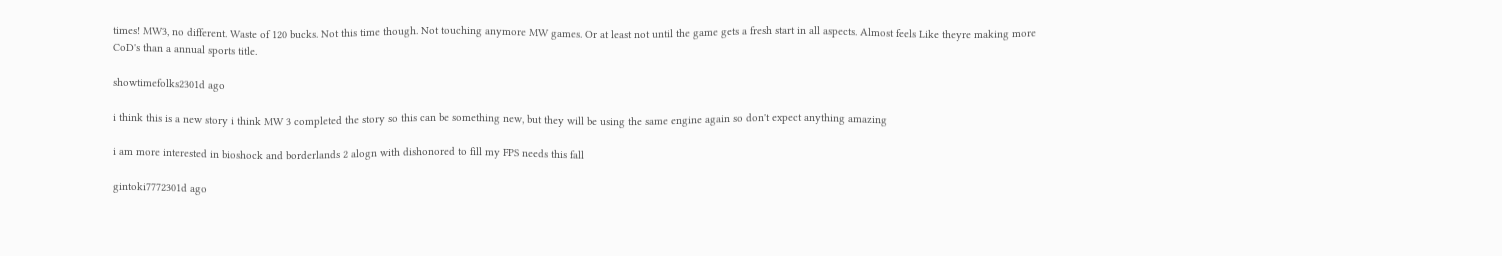times! MW3, no different. Waste of 120 bucks. Not this time though. Not touching anymore MW games. Or at least not until the game gets a fresh start in all aspects. Almost feels Like theyre making more CoD's than a annual sports title.

showtimefolks2301d ago

i think this is a new story i think MW 3 completed the story so this can be something new, but they will be using the same engine again so don't expect anything amazing

i am more interested in bioshock and borderlands 2 alogn with dishonored to fill my FPS needs this fall

gintoki7772301d ago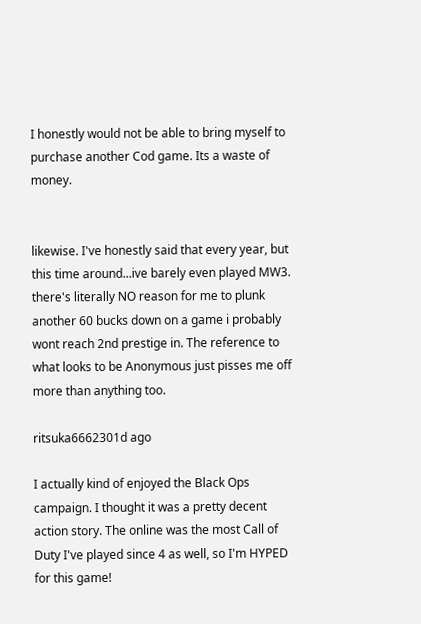I honestly would not be able to bring myself to purchase another Cod game. Its a waste of money.


likewise. I've honestly said that every year, but this time around...ive barely even played MW3. there's literally NO reason for me to plunk another 60 bucks down on a game i probably wont reach 2nd prestige in. The reference to what looks to be Anonymous just pisses me off more than anything too.

ritsuka6662301d ago

I actually kind of enjoyed the Black Ops campaign. I thought it was a pretty decent action story. The online was the most Call of Duty I've played since 4 as well, so I'm HYPED for this game!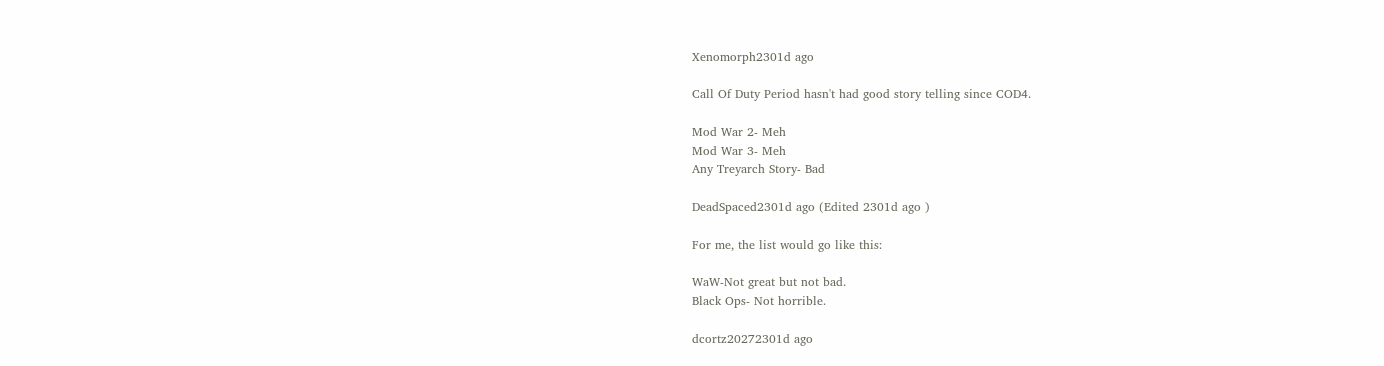Xenomorph2301d ago

Call Of Duty Period hasn't had good story telling since COD4.

Mod War 2- Meh
Mod War 3- Meh
Any Treyarch Story- Bad

DeadSpaced2301d ago (Edited 2301d ago )

For me, the list would go like this:

WaW-Not great but not bad.
Black Ops- Not horrible.

dcortz20272301d ago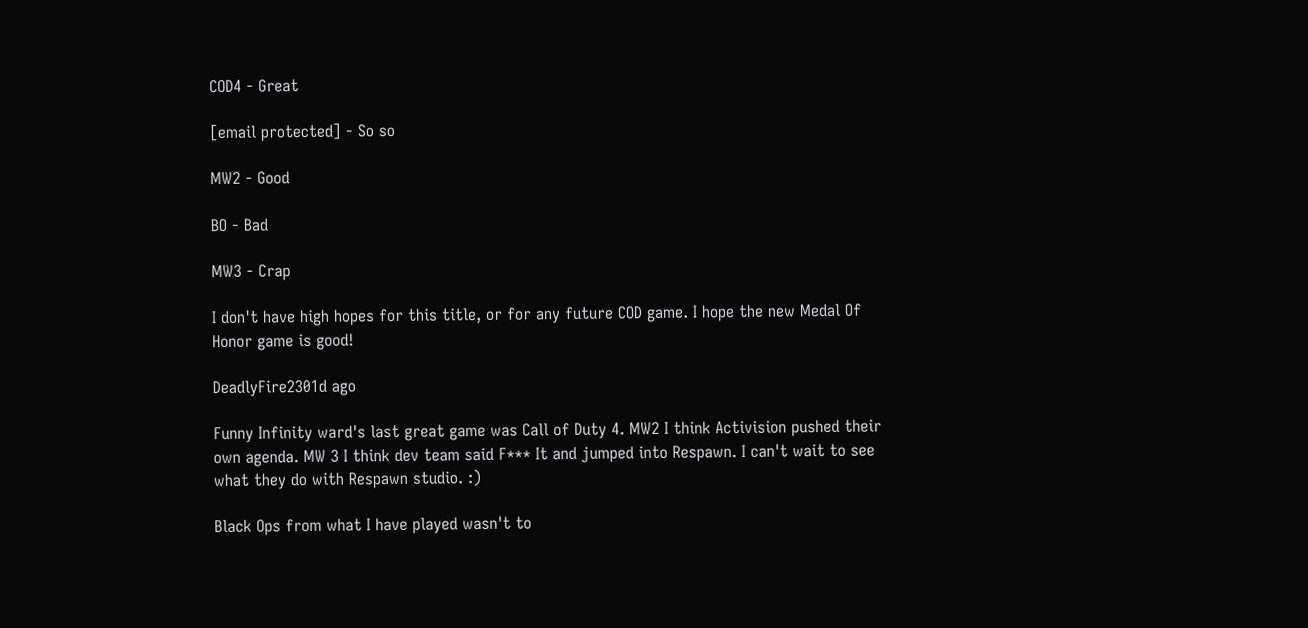COD4 - Great

[email protected] - So so

MW2 - Good

BO - Bad

MW3 - Crap

I don't have high hopes for this title, or for any future COD game. I hope the new Medal Of Honor game is good!

DeadlyFire2301d ago

Funny Infinity ward's last great game was Call of Duty 4. MW2 I think Activision pushed their own agenda. MW 3 I think dev team said F*** It and jumped into Respawn. I can't wait to see what they do with Respawn studio. :)

Black Ops from what I have played wasn't to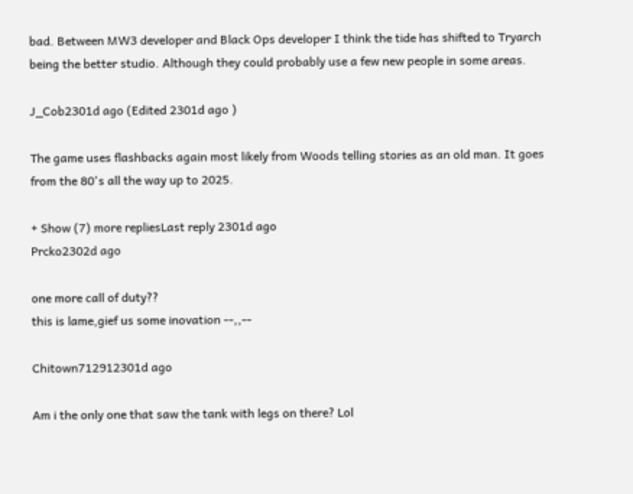bad. Between MW3 developer and Black Ops developer I think the tide has shifted to Tryarch being the better studio. Although they could probably use a few new people in some areas.

J_Cob2301d ago (Edited 2301d ago )

The game uses flashbacks again most likely from Woods telling stories as an old man. It goes from the 80's all the way up to 2025.

+ Show (7) more repliesLast reply 2301d ago
Prcko2302d ago

one more call of duty??
this is lame,gief us some inovation --,,--

Chitown712912301d ago

Am i the only one that saw the tank with legs on there? Lol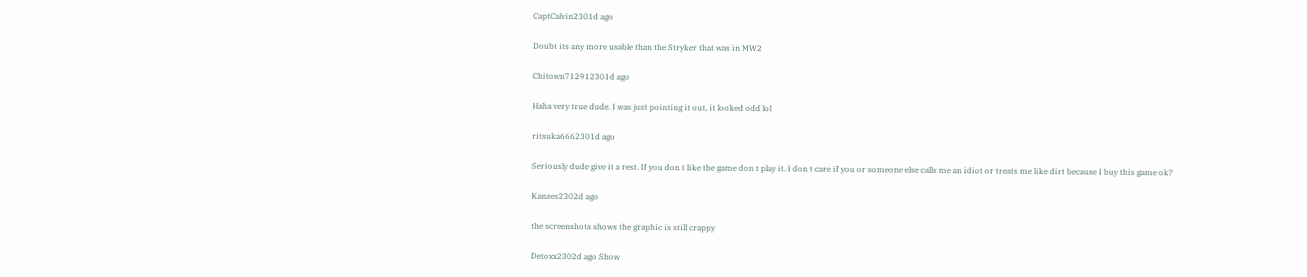CaptCalvin2301d ago

Doubt its any more usable than the Stryker that was in MW2

Chitown712912301d ago

Haha very true dude. I was just pointing it out, it looked odd lol

ritsuka6662301d ago

Seriously dude give it a rest. If you don t like the game don t play it. I don t care if you or someone else calls me an idiot or treats me like dirt because I buy this game ok?

Kanzes2302d ago

the screenshots shows the graphic is still crappy

Detoxx2302d ago Show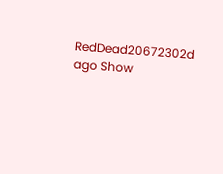RedDead20672302d ago Show